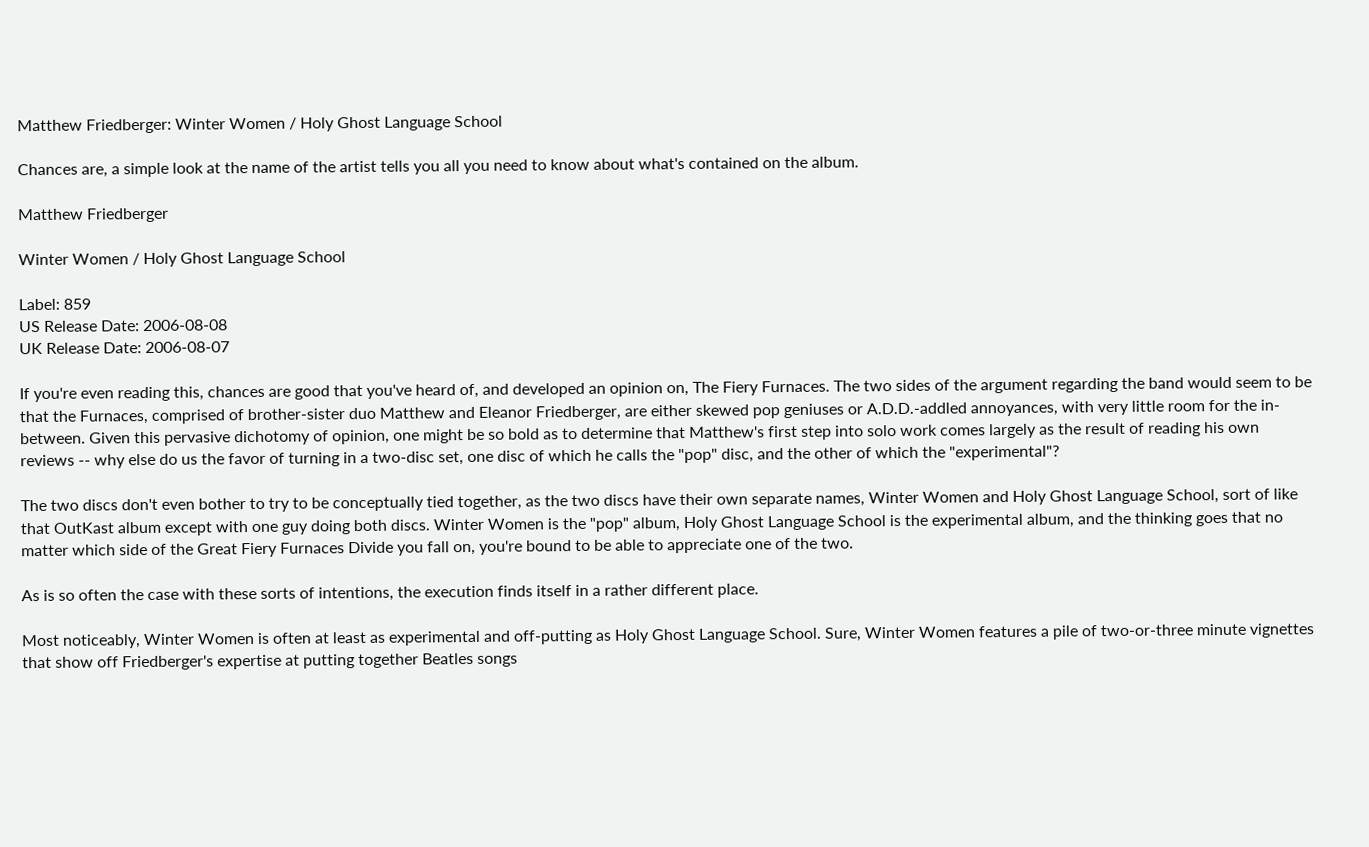Matthew Friedberger: Winter Women / Holy Ghost Language School

Chances are, a simple look at the name of the artist tells you all you need to know about what's contained on the album.

Matthew Friedberger

Winter Women / Holy Ghost Language School

Label: 859
US Release Date: 2006-08-08
UK Release Date: 2006-08-07

If you're even reading this, chances are good that you've heard of, and developed an opinion on, The Fiery Furnaces. The two sides of the argument regarding the band would seem to be that the Furnaces, comprised of brother-sister duo Matthew and Eleanor Friedberger, are either skewed pop geniuses or A.D.D.-addled annoyances, with very little room for the in-between. Given this pervasive dichotomy of opinion, one might be so bold as to determine that Matthew's first step into solo work comes largely as the result of reading his own reviews -- why else do us the favor of turning in a two-disc set, one disc of which he calls the "pop" disc, and the other of which the "experimental"?

The two discs don't even bother to try to be conceptually tied together, as the two discs have their own separate names, Winter Women and Holy Ghost Language School, sort of like that OutKast album except with one guy doing both discs. Winter Women is the "pop" album, Holy Ghost Language School is the experimental album, and the thinking goes that no matter which side of the Great Fiery Furnaces Divide you fall on, you're bound to be able to appreciate one of the two.

As is so often the case with these sorts of intentions, the execution finds itself in a rather different place.

Most noticeably, Winter Women is often at least as experimental and off-putting as Holy Ghost Language School. Sure, Winter Women features a pile of two-or-three minute vignettes that show off Friedberger's expertise at putting together Beatles songs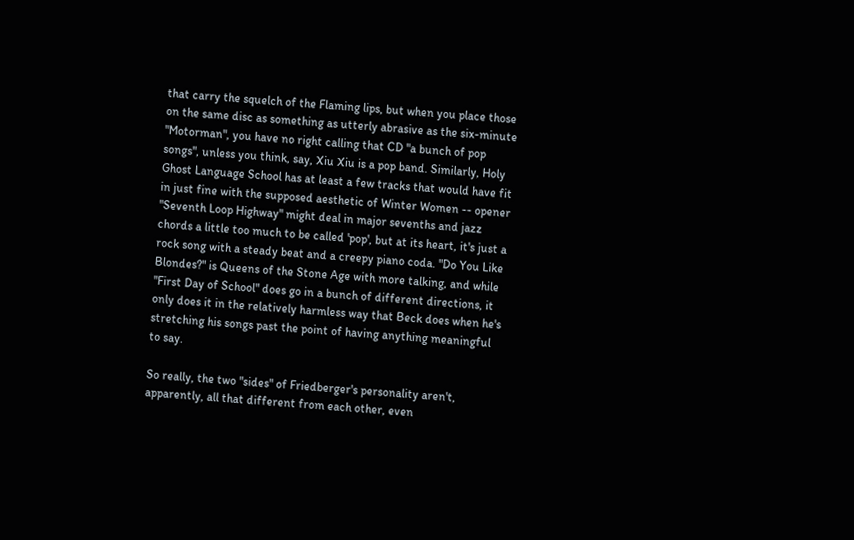that carry the squelch of the Flaming lips, but when you place those on the same disc as something as utterly abrasive as the six-minute "Motorman", you have no right calling that CD "a bunch of pop songs", unless you think, say, Xiu Xiu is a pop band. Similarly, Holy Ghost Language School has at least a few tracks that would have fit in just fine with the supposed aesthetic of Winter Women -- opener "Seventh Loop Highway" might deal in major sevenths and jazz chords a little too much to be called 'pop', but at its heart, it's just a rock song with a steady beat and a creepy piano coda. "Do You Like Blondes?" is Queens of the Stone Age with more talking, and while "First Day of School" does go in a bunch of different directions, it only does it in the relatively harmless way that Beck does when he's stretching his songs past the point of having anything meaningful to say.

So really, the two "sides" of Friedberger's personality aren't, apparently, all that different from each other, even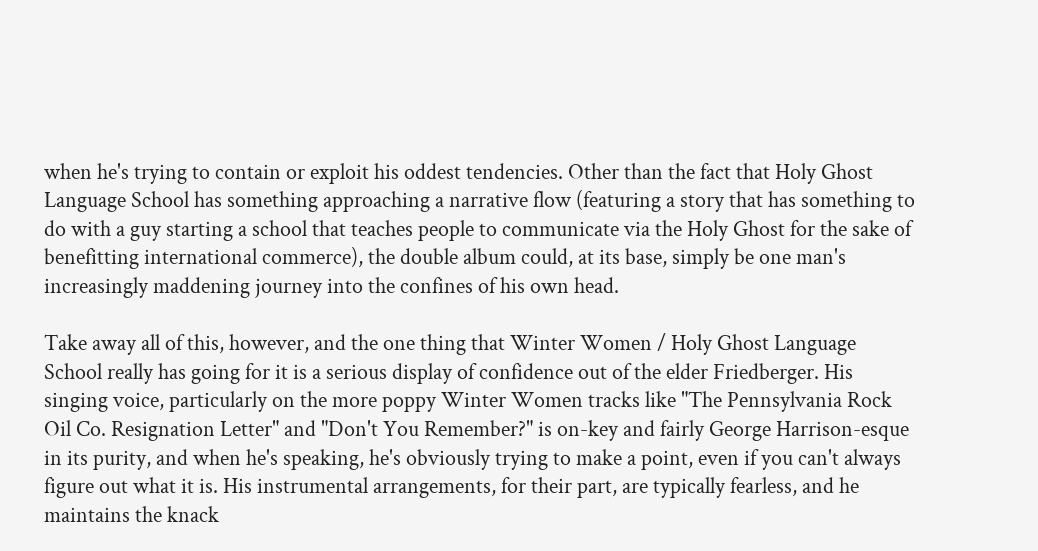when he's trying to contain or exploit his oddest tendencies. Other than the fact that Holy Ghost Language School has something approaching a narrative flow (featuring a story that has something to do with a guy starting a school that teaches people to communicate via the Holy Ghost for the sake of benefitting international commerce), the double album could, at its base, simply be one man's increasingly maddening journey into the confines of his own head.

Take away all of this, however, and the one thing that Winter Women / Holy Ghost Language School really has going for it is a serious display of confidence out of the elder Friedberger. His singing voice, particularly on the more poppy Winter Women tracks like "The Pennsylvania Rock Oil Co. Resignation Letter" and "Don't You Remember?" is on-key and fairly George Harrison-esque in its purity, and when he's speaking, he's obviously trying to make a point, even if you can't always figure out what it is. His instrumental arrangements, for their part, are typically fearless, and he maintains the knack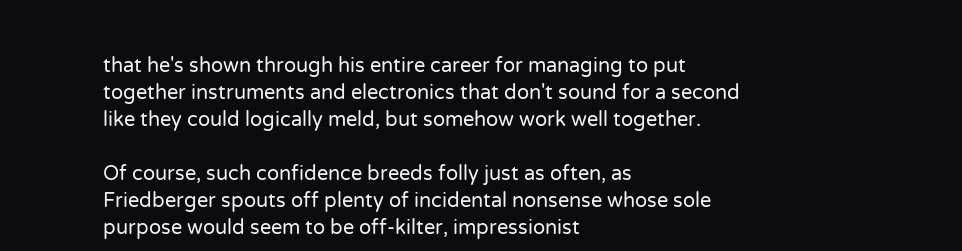that he's shown through his entire career for managing to put together instruments and electronics that don't sound for a second like they could logically meld, but somehow work well together.

Of course, such confidence breeds folly just as often, as Friedberger spouts off plenty of incidental nonsense whose sole purpose would seem to be off-kilter, impressionist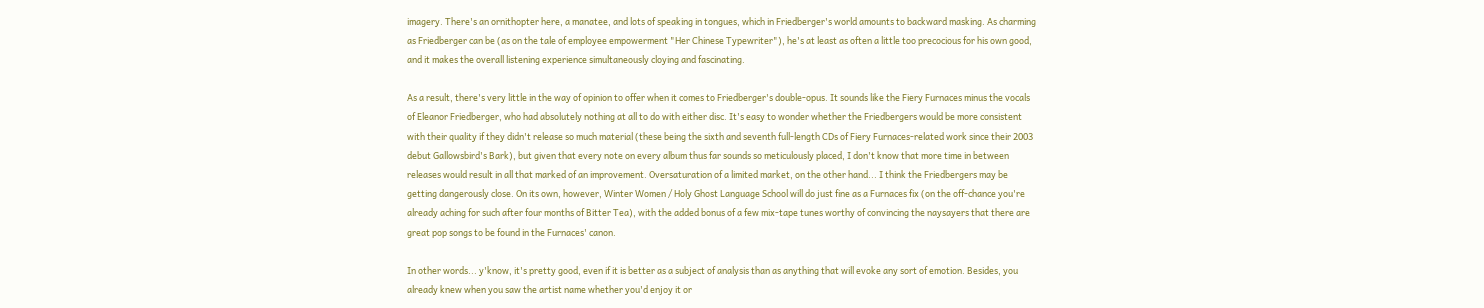imagery. There's an ornithopter here, a manatee, and lots of speaking in tongues, which in Friedberger's world amounts to backward masking. As charming as Friedberger can be (as on the tale of employee empowerment "Her Chinese Typewriter"), he's at least as often a little too precocious for his own good, and it makes the overall listening experience simultaneously cloying and fascinating.

As a result, there's very little in the way of opinion to offer when it comes to Friedberger's double-opus. It sounds like the Fiery Furnaces minus the vocals of Eleanor Friedberger, who had absolutely nothing at all to do with either disc. It's easy to wonder whether the Friedbergers would be more consistent with their quality if they didn't release so much material (these being the sixth and seventh full-length CDs of Fiery Furnaces-related work since their 2003 debut Gallowsbird's Bark), but given that every note on every album thus far sounds so meticulously placed, I don't know that more time in between releases would result in all that marked of an improvement. Oversaturation of a limited market, on the other hand... I think the Friedbergers may be getting dangerously close. On its own, however, Winter Women / Holy Ghost Language School will do just fine as a Furnaces fix (on the off-chance you're already aching for such after four months of Bitter Tea), with the added bonus of a few mix-tape tunes worthy of convincing the naysayers that there are great pop songs to be found in the Furnaces' canon.

In other words... y'know, it's pretty good, even if it is better as a subject of analysis than as anything that will evoke any sort of emotion. Besides, you already knew when you saw the artist name whether you'd enjoy it or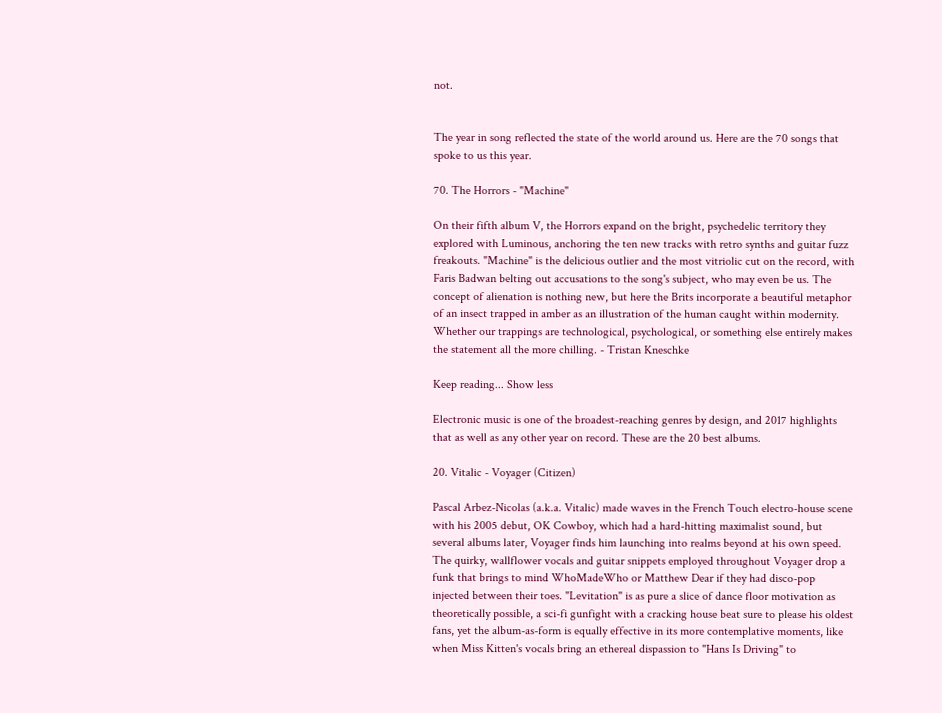not.


The year in song reflected the state of the world around us. Here are the 70 songs that spoke to us this year.

70. The Horrors - "Machine"

On their fifth album V, the Horrors expand on the bright, psychedelic territory they explored with Luminous, anchoring the ten new tracks with retro synths and guitar fuzz freakouts. "Machine" is the delicious outlier and the most vitriolic cut on the record, with Faris Badwan belting out accusations to the song's subject, who may even be us. The concept of alienation is nothing new, but here the Brits incorporate a beautiful metaphor of an insect trapped in amber as an illustration of the human caught within modernity. Whether our trappings are technological, psychological, or something else entirely makes the statement all the more chilling. - Tristan Kneschke

Keep reading... Show less

Electronic music is one of the broadest-reaching genres by design, and 2017 highlights that as well as any other year on record. These are the 20 best albums.

20. Vitalic - Voyager (Citizen)

Pascal Arbez-Nicolas (a.k.a. Vitalic) made waves in the French Touch electro-house scene with his 2005 debut, OK Cowboy, which had a hard-hitting maximalist sound, but several albums later, Voyager finds him launching into realms beyond at his own speed. The quirky, wallflower vocals and guitar snippets employed throughout Voyager drop a funk that brings to mind WhoMadeWho or Matthew Dear if they had disco-pop injected between their toes. "Levitation" is as pure a slice of dance floor motivation as theoretically possible, a sci-fi gunfight with a cracking house beat sure to please his oldest fans, yet the album-as-form is equally effective in its more contemplative moments, like when Miss Kitten's vocals bring an ethereal dispassion to "Hans Is Driving" to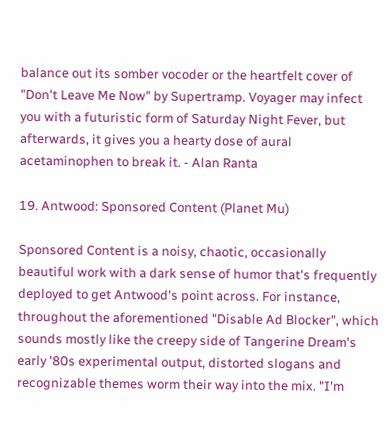balance out its somber vocoder or the heartfelt cover of "Don't Leave Me Now" by Supertramp. Voyager may infect you with a futuristic form of Saturday Night Fever, but afterwards, it gives you a hearty dose of aural acetaminophen to break it. - Alan Ranta

19. Antwood: Sponsored Content (Planet Mu)

Sponsored Content is a noisy, chaotic, occasionally beautiful work with a dark sense of humor that's frequently deployed to get Antwood's point across. For instance, throughout the aforementioned "Disable Ad Blocker", which sounds mostly like the creepy side of Tangerine Dream's early '80s experimental output, distorted slogans and recognizable themes worm their way into the mix. "I'm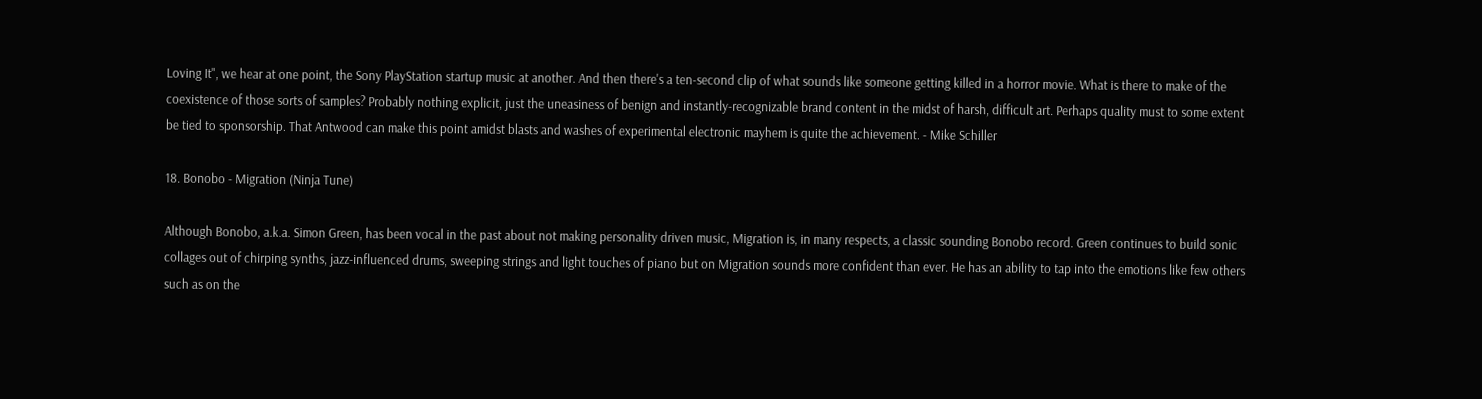Loving It", we hear at one point, the Sony PlayStation startup music at another. And then there's a ten-second clip of what sounds like someone getting killed in a horror movie. What is there to make of the coexistence of those sorts of samples? Probably nothing explicit, just the uneasiness of benign and instantly-recognizable brand content in the midst of harsh, difficult art. Perhaps quality must to some extent be tied to sponsorship. That Antwood can make this point amidst blasts and washes of experimental electronic mayhem is quite the achievement. - Mike Schiller

18. Bonobo - Migration (Ninja Tune)

Although Bonobo, a.k.a. Simon Green, has been vocal in the past about not making personality driven music, Migration is, in many respects, a classic sounding Bonobo record. Green continues to build sonic collages out of chirping synths, jazz-influenced drums, sweeping strings and light touches of piano but on Migration sounds more confident than ever. He has an ability to tap into the emotions like few others such as on the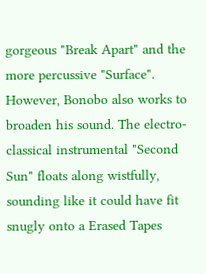gorgeous "Break Apart" and the more percussive "Surface". However, Bonobo also works to broaden his sound. The electro-classical instrumental "Second Sun" floats along wistfully, sounding like it could have fit snugly onto a Erased Tapes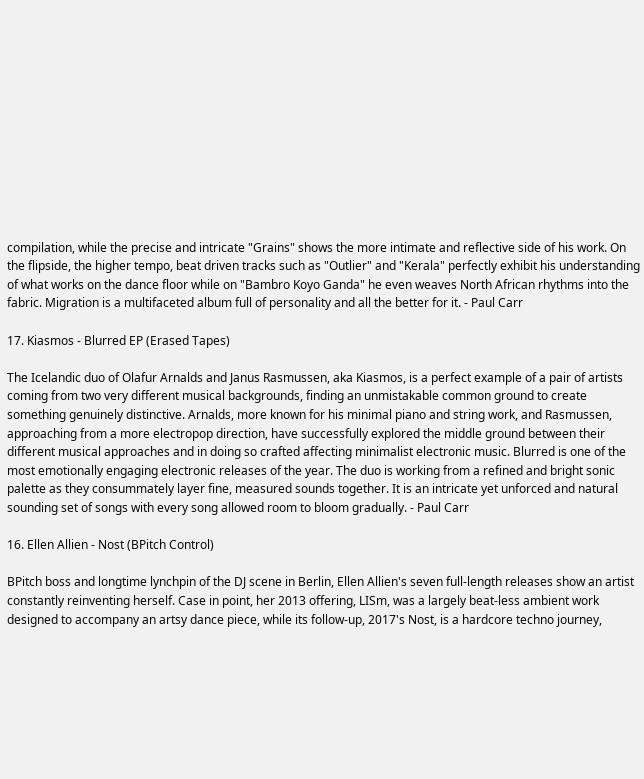compilation, while the precise and intricate "Grains" shows the more intimate and reflective side of his work. On the flipside, the higher tempo, beat driven tracks such as "Outlier" and "Kerala" perfectly exhibit his understanding of what works on the dance floor while on "Bambro Koyo Ganda" he even weaves North African rhythms into the fabric. Migration is a multifaceted album full of personality and all the better for it. - Paul Carr

17. Kiasmos - Blurred EP (Erased Tapes)

The Icelandic duo of Olafur Arnalds and Janus Rasmussen, aka Kiasmos, is a perfect example of a pair of artists coming from two very different musical backgrounds, finding an unmistakable common ground to create something genuinely distinctive. Arnalds, more known for his minimal piano and string work, and Rasmussen, approaching from a more electropop direction, have successfully explored the middle ground between their different musical approaches and in doing so crafted affecting minimalist electronic music. Blurred is one of the most emotionally engaging electronic releases of the year. The duo is working from a refined and bright sonic palette as they consummately layer fine, measured sounds together. It is an intricate yet unforced and natural sounding set of songs with every song allowed room to bloom gradually. - Paul Carr

16. Ellen Allien - Nost (BPitch Control)

BPitch boss and longtime lynchpin of the DJ scene in Berlin, Ellen Allien's seven full-length releases show an artist constantly reinventing herself. Case in point, her 2013 offering, LISm, was a largely beat-less ambient work designed to accompany an artsy dance piece, while its follow-up, 2017's Nost, is a hardcore techno journey,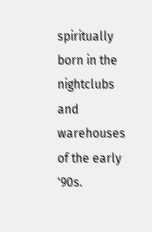spiritually born in the nightclubs and warehouses of the early '90s.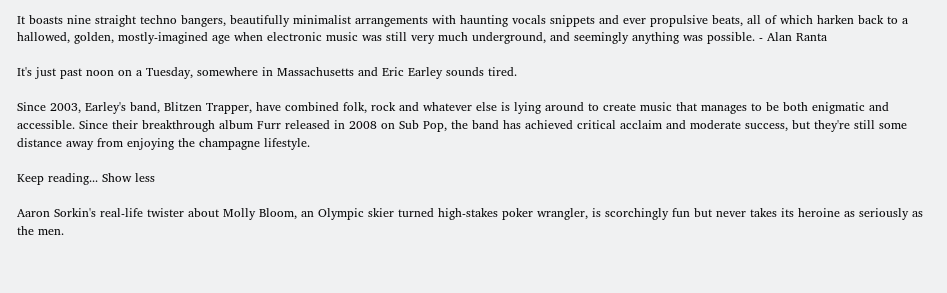It boasts nine straight techno bangers, beautifully minimalist arrangements with haunting vocals snippets and ever propulsive beats, all of which harken back to a hallowed, golden, mostly-imagined age when electronic music was still very much underground, and seemingly anything was possible. - Alan Ranta

It's just past noon on a Tuesday, somewhere in Massachusetts and Eric Earley sounds tired.

Since 2003, Earley's band, Blitzen Trapper, have combined folk, rock and whatever else is lying around to create music that manages to be both enigmatic and accessible. Since their breakthrough album Furr released in 2008 on Sub Pop, the band has achieved critical acclaim and moderate success, but they're still some distance away from enjoying the champagne lifestyle.

Keep reading... Show less

Aaron Sorkin's real-life twister about Molly Bloom, an Olympic skier turned high-stakes poker wrangler, is scorchingly fun but never takes its heroine as seriously as the men.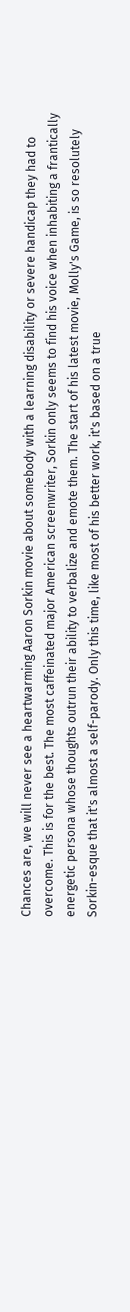Chances are, we will never see a heartwarming Aaron Sorkin movie about somebody with a learning disability or severe handicap they had to overcome. This is for the best. The most caffeinated major American screenwriter, Sorkin only seems to find his voice when inhabiting a frantically energetic persona whose thoughts outrun their ability to verbalize and emote them. The start of his latest movie, Molly's Game, is so resolutely Sorkin-esque that it's almost a self-parody. Only this time, like most of his better work, it's based on a true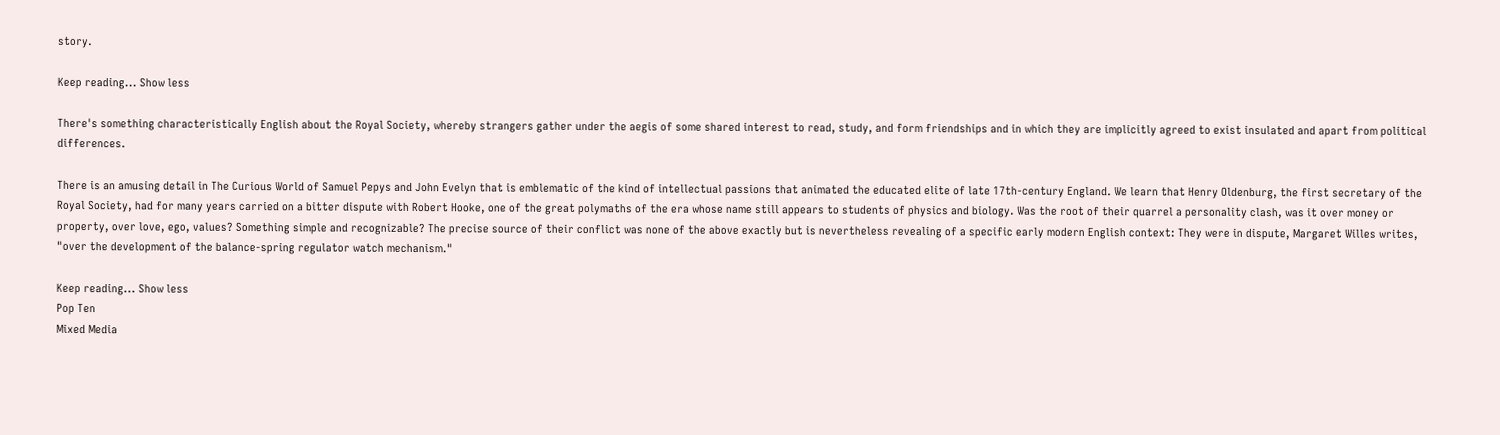story.

Keep reading... Show less

There's something characteristically English about the Royal Society, whereby strangers gather under the aegis of some shared interest to read, study, and form friendships and in which they are implicitly agreed to exist insulated and apart from political differences.

There is an amusing detail in The Curious World of Samuel Pepys and John Evelyn that is emblematic of the kind of intellectual passions that animated the educated elite of late 17th-century England. We learn that Henry Oldenburg, the first secretary of the Royal Society, had for many years carried on a bitter dispute with Robert Hooke, one of the great polymaths of the era whose name still appears to students of physics and biology. Was the root of their quarrel a personality clash, was it over money or property, over love, ego, values? Something simple and recognizable? The precise source of their conflict was none of the above exactly but is nevertheless revealing of a specific early modern English context: They were in dispute, Margaret Willes writes, "over the development of the balance-spring regulator watch mechanism."

Keep reading... Show less
Pop Ten
Mixed Media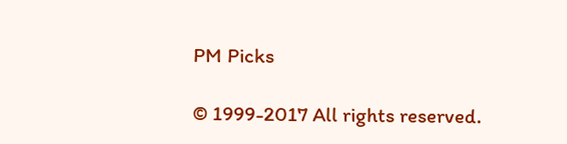PM Picks

© 1999-2017 All rights reserved.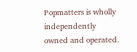Popmatters is wholly independently owned and operated.